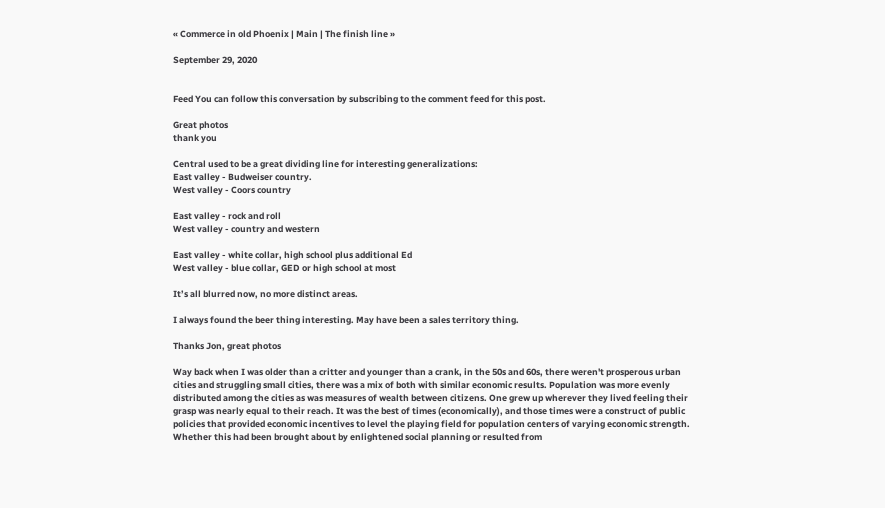« Commerce in old Phoenix | Main | The finish line »

September 29, 2020


Feed You can follow this conversation by subscribing to the comment feed for this post.

Great photos
thank you

Central used to be a great dividing line for interesting generalizations:
East valley - Budweiser country.
West valley - Coors country

East valley - rock and roll
West valley - country and western

East valley - white collar, high school plus additional Ed
West valley - blue collar, GED or high school at most

It’s all blurred now, no more distinct areas.

I always found the beer thing interesting. May have been a sales territory thing.

Thanks Jon, great photos

Way back when I was older than a critter and younger than a crank, in the 50s and 60s, there weren't prosperous urban cities and struggling small cities, there was a mix of both with similar economic results. Population was more evenly distributed among the cities as was measures of wealth between citizens. One grew up wherever they lived feeling their grasp was nearly equal to their reach. It was the best of times (economically), and those times were a construct of public policies that provided economic incentives to level the playing field for population centers of varying economic strength. Whether this had been brought about by enlightened social planning or resulted from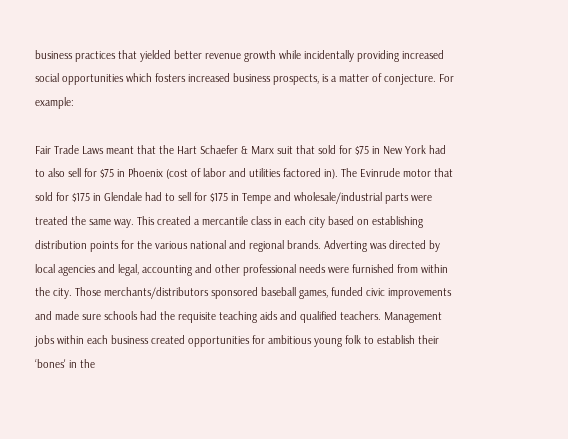business practices that yielded better revenue growth while incidentally providing increased social opportunities which fosters increased business prospects, is a matter of conjecture. For example:

Fair Trade Laws meant that the Hart Schaefer & Marx suit that sold for $75 in New York had to also sell for $75 in Phoenix (cost of labor and utilities factored in). The Evinrude motor that sold for $175 in Glendale had to sell for $175 in Tempe and wholesale/industrial parts were treated the same way. This created a mercantile class in each city based on establishing distribution points for the various national and regional brands. Adverting was directed by local agencies and legal, accounting and other professional needs were furnished from within the city. Those merchants/distributors sponsored baseball games, funded civic improvements and made sure schools had the requisite teaching aids and qualified teachers. Management jobs within each business created opportunities for ambitious young folk to establish their ‘bones' in the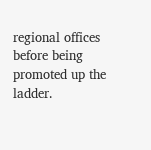regional offices before being promoted up the ladder.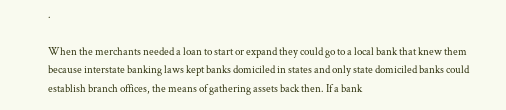.

When the merchants needed a loan to start or expand they could go to a local bank that knew them because interstate banking laws kept banks domiciled in states and only state domiciled banks could establish branch offices, the means of gathering assets back then. If a bank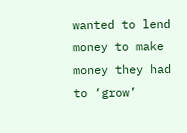wanted to lend money to make money they had to ‘grow’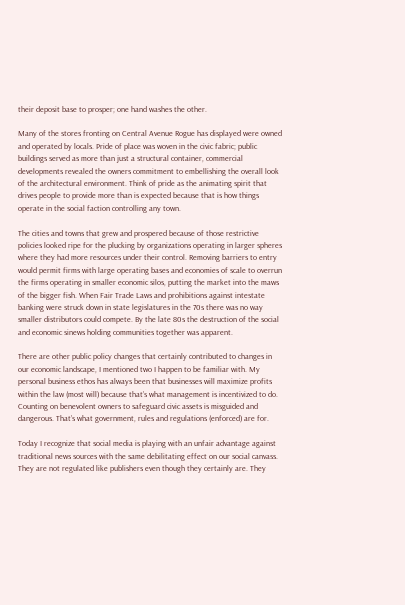their deposit base to prosper; one hand washes the other.

Many of the stores fronting on Central Avenue Rogue has displayed were owned and operated by locals. Pride of place was woven in the civic fabric; public buildings served as more than just a structural container, commercial developments revealed the owners commitment to embellishing the overall look of the architectural environment. Think of pride as the animating spirit that drives people to provide more than is expected because that is how things operate in the social faction controlling any town.

The cities and towns that grew and prospered because of those restrictive policies looked ripe for the plucking by organizations operating in larger spheres where they had more resources under their control. Removing barriers to entry would permit firms with large operating bases and economies of scale to overrun the firms operating in smaller economic silos, putting the market into the maws of the bigger fish. When Fair Trade Laws and prohibitions against intestate banking were struck down in state legislatures in the 70s there was no way smaller distributors could compete. By the late 80s the destruction of the social and economic sinews holding communities together was apparent.

There are other public policy changes that certainly contributed to changes in our economic landscape, I mentioned two I happen to be familiar with. My personal business ethos has always been that businesses will maximize profits within the law (most will) because that’s what management is incentivized to do. Counting on benevolent owners to safeguard civic assets is misguided and dangerous. That’s what government, rules and regulations (enforced) are for.

Today I recognize that social media is playing with an unfair advantage against traditional news sources with the same debilitating effect on our social canvass. They are not regulated like publishers even though they certainly are. They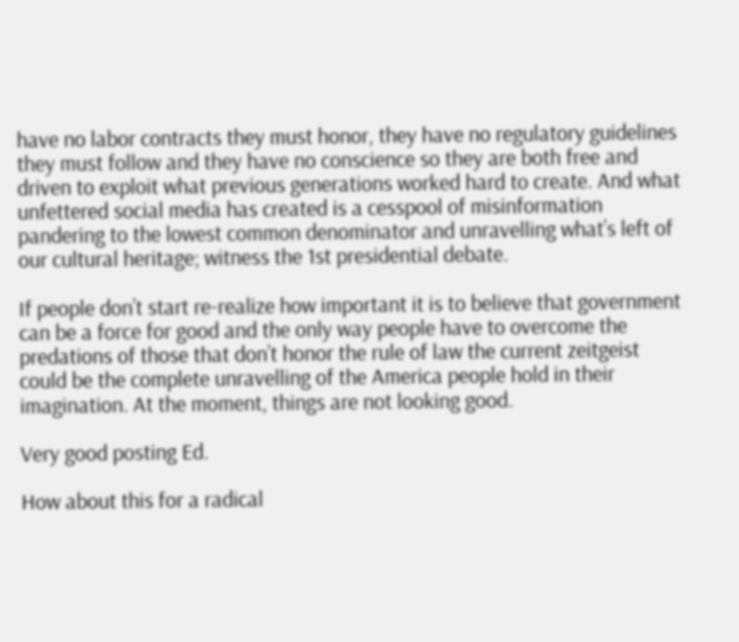have no labor contracts they must honor, they have no regulatory guidelines they must follow and they have no conscience so they are both free and driven to exploit what previous generations worked hard to create. And what unfettered social media has created is a cesspool of misinformation pandering to the lowest common denominator and unravelling what’s left of our cultural heritage; witness the 1st presidential debate.

If people don’t start re-realize how important it is to believe that government can be a force for good and the only way people have to overcome the predations of those that don’t honor the rule of law the current zeitgeist could be the complete unravelling of the America people hold in their imagination. At the moment, things are not looking good.

Very good posting Ed.

How about this for a radical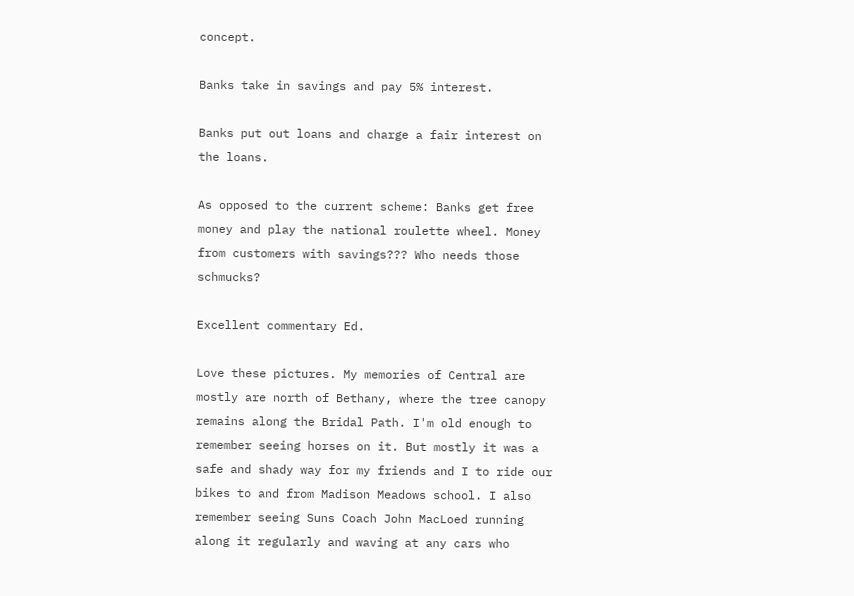concept.

Banks take in savings and pay 5% interest.

Banks put out loans and charge a fair interest on the loans.

As opposed to the current scheme: Banks get free money and play the national roulette wheel. Money from customers with savings??? Who needs those schmucks?

Excellent commentary Ed.

Love these pictures. My memories of Central are mostly are north of Bethany, where the tree canopy remains along the Bridal Path. I'm old enough to remember seeing horses on it. But mostly it was a safe and shady way for my friends and I to ride our bikes to and from Madison Meadows school. I also remember seeing Suns Coach John MacLoed running along it regularly and waving at any cars who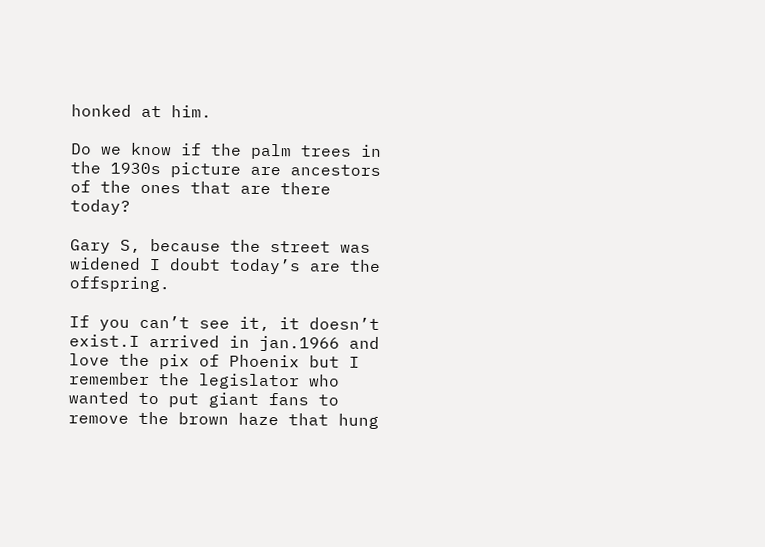honked at him.

Do we know if the palm trees in the 1930s picture are ancestors of the ones that are there today?

Gary S, because the street was widened I doubt today’s are the offspring.

If you can’t see it, it doesn’t exist.I arrived in jan.1966 and love the pix of Phoenix but I remember the legislator who wanted to put giant fans to remove the brown haze that hung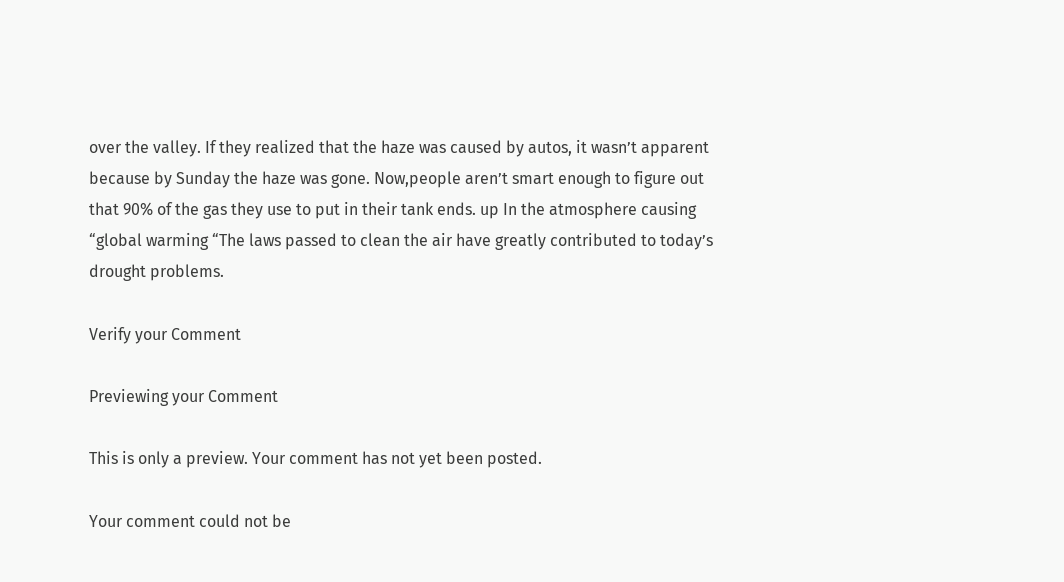over the valley. If they realized that the haze was caused by autos, it wasn’t apparent because by Sunday the haze was gone. Now,people aren’t smart enough to figure out that 90% of the gas they use to put in their tank ends. up In the atmosphere causing “global warming “The laws passed to clean the air have greatly contributed to today’s drought problems.

Verify your Comment

Previewing your Comment

This is only a preview. Your comment has not yet been posted.

Your comment could not be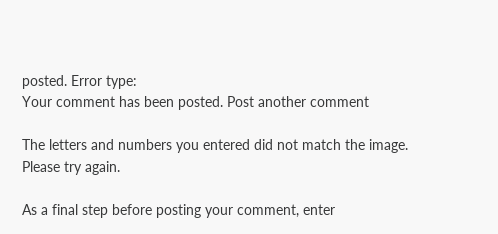posted. Error type:
Your comment has been posted. Post another comment

The letters and numbers you entered did not match the image. Please try again.

As a final step before posting your comment, enter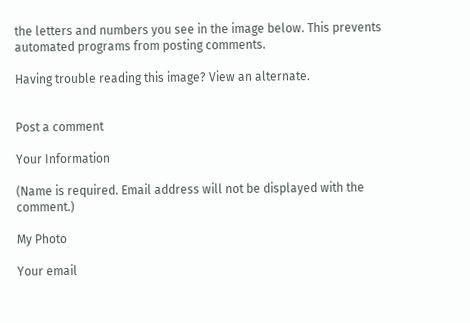the letters and numbers you see in the image below. This prevents automated programs from posting comments.

Having trouble reading this image? View an alternate.


Post a comment

Your Information

(Name is required. Email address will not be displayed with the comment.)

My Photo

Your email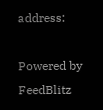address:

Powered by FeedBlitz